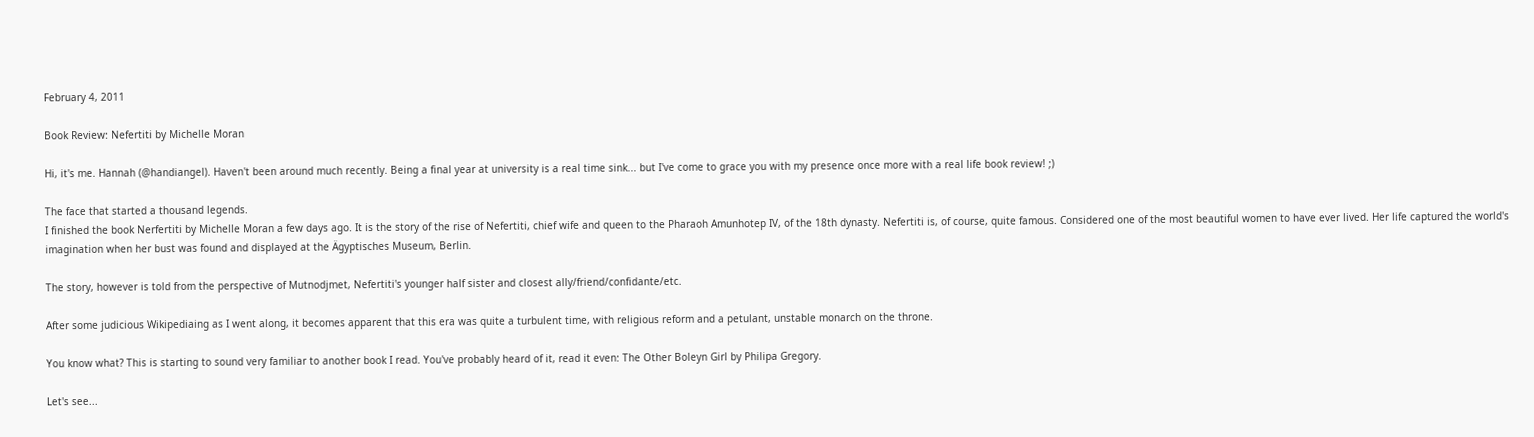February 4, 2011

Book Review: Nefertiti by Michelle Moran

Hi, it's me. Hannah (@handiangel). Haven't been around much recently. Being a final year at university is a real time sink... but I've come to grace you with my presence once more with a real life book review! ;)

The face that started a thousand legends.
I finished the book Nerfertiti by Michelle Moran a few days ago. It is the story of the rise of Nefertiti, chief wife and queen to the Pharaoh Amunhotep IV, of the 18th dynasty. Nefertiti is, of course, quite famous. Considered one of the most beautiful women to have ever lived. Her life captured the world's imagination when her bust was found and displayed at the Ägyptisches Museum, Berlin.

The story, however is told from the perspective of Mutnodjmet, Nefertiti's younger half sister and closest ally/friend/confidante/etc.

After some judicious Wikipediaing as I went along, it becomes apparent that this era was quite a turbulent time, with religious reform and a petulant, unstable monarch on the throne.

You know what? This is starting to sound very familiar to another book I read. You've probably heard of it, read it even: The Other Boleyn Girl by Philipa Gregory.

Let's see...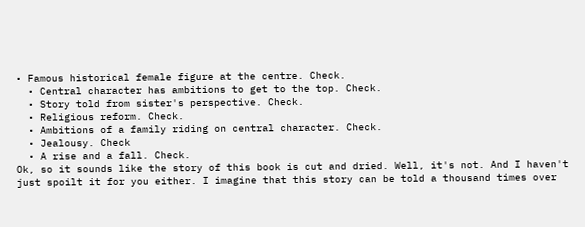• Famous historical female figure at the centre. Check.
  • Central character has ambitions to get to the top. Check.
  • Story told from sister's perspective. Check.
  • Religious reform. Check.
  • Ambitions of a family riding on central character. Check.
  • Jealousy. Check
  • A rise and a fall. Check.
Ok, so it sounds like the story of this book is cut and dried. Well, it's not. And I haven't just spoilt it for you either. I imagine that this story can be told a thousand times over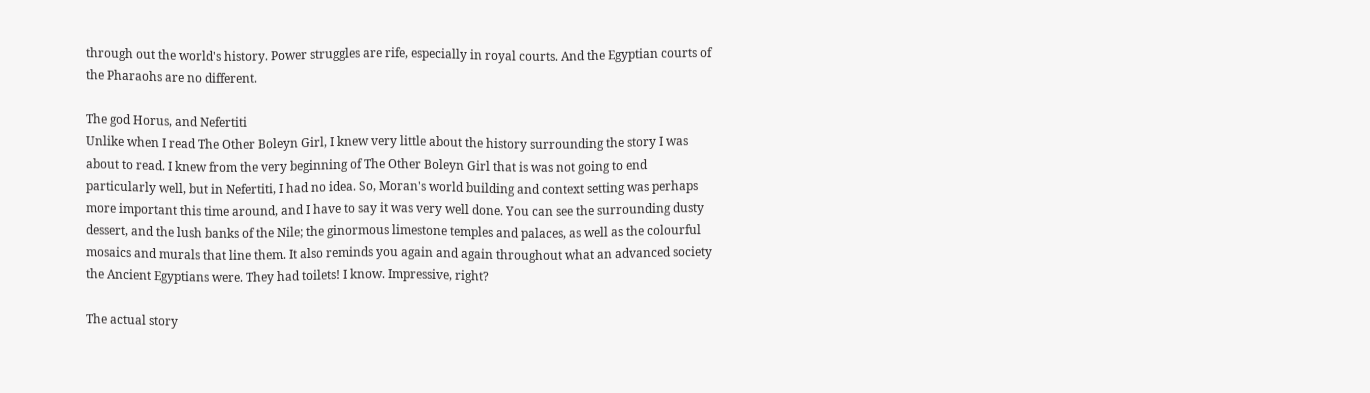through out the world's history. Power struggles are rife, especially in royal courts. And the Egyptian courts of the Pharaohs are no different.

The god Horus, and Nefertiti
Unlike when I read The Other Boleyn Girl, I knew very little about the history surrounding the story I was about to read. I knew from the very beginning of The Other Boleyn Girl that is was not going to end particularly well, but in Nefertiti, I had no idea. So, Moran's world building and context setting was perhaps more important this time around, and I have to say it was very well done. You can see the surrounding dusty dessert, and the lush banks of the Nile; the ginormous limestone temples and palaces, as well as the colourful mosaics and murals that line them. It also reminds you again and again throughout what an advanced society the Ancient Egyptians were. They had toilets! I know. Impressive, right?

The actual story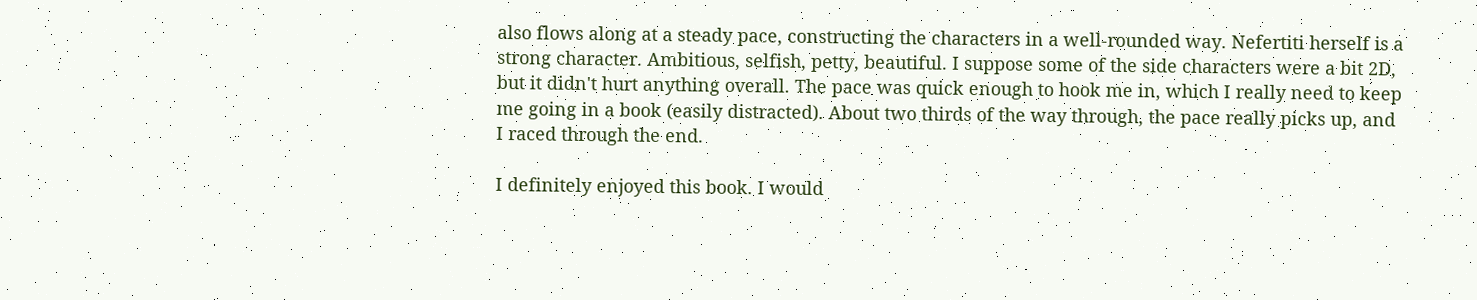also flows along at a steady pace, constructing the characters in a well-rounded way. Nefertiti herself is a strong character. Ambitious, selfish, petty, beautiful. I suppose some of the side characters were a bit 2D, but it didn't hurt anything overall. The pace was quick enough to hook me in, which I really need to keep me going in a book (easily distracted). About two thirds of the way through, the pace really picks up, and I raced through the end.

I definitely enjoyed this book. I would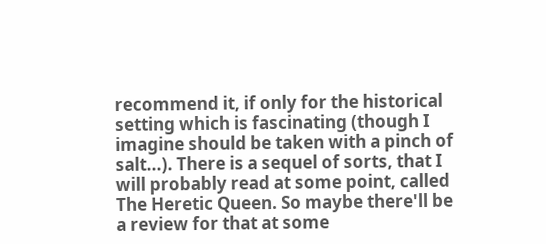recommend it, if only for the historical setting which is fascinating (though I imagine should be taken with a pinch of salt...). There is a sequel of sorts, that I will probably read at some point, called The Heretic Queen. So maybe there'll be a review for that at some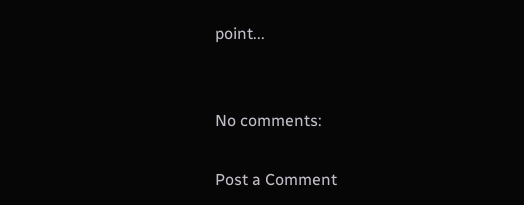point...


No comments:

Post a Comment